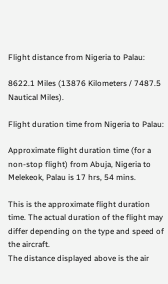Flight distance from Nigeria to Palau:

8622.1 Miles (13876 Kilometers / 7487.5 Nautical Miles).

Flight duration time from Nigeria to Palau:

Approximate flight duration time (for a non-stop flight) from Abuja, Nigeria to Melekeok, Palau is 17 hrs, 54 mins.

This is the approximate flight duration time. The actual duration of the flight may differ depending on the type and speed of the aircraft.
The distance displayed above is the air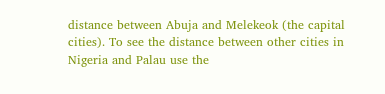distance between Abuja and Melekeok (the capital cities). To see the distance between other cities in Nigeria and Palau use the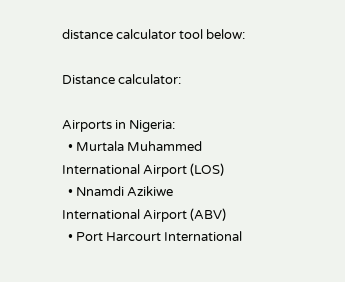distance calculator tool below:

Distance calculator:

Airports in Nigeria:
  • Murtala Muhammed International Airport (LOS)
  • Nnamdi Azikiwe International Airport (ABV)
  • Port Harcourt International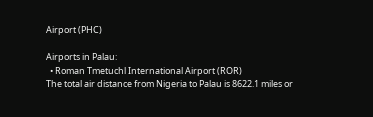Airport (PHC)

Airports in Palau:
  • Roman Tmetuchl International Airport (ROR)
The total air distance from Nigeria to Palau is 8622.1 miles or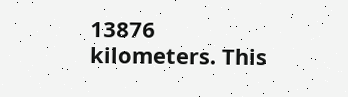13876 kilometers. This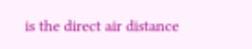is the direct air distance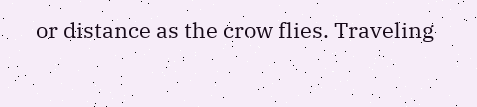or distance as the crow flies. Traveling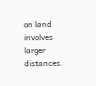on land involves larger distances.